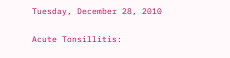Tuesday, December 28, 2010

Acute Tonsillitis: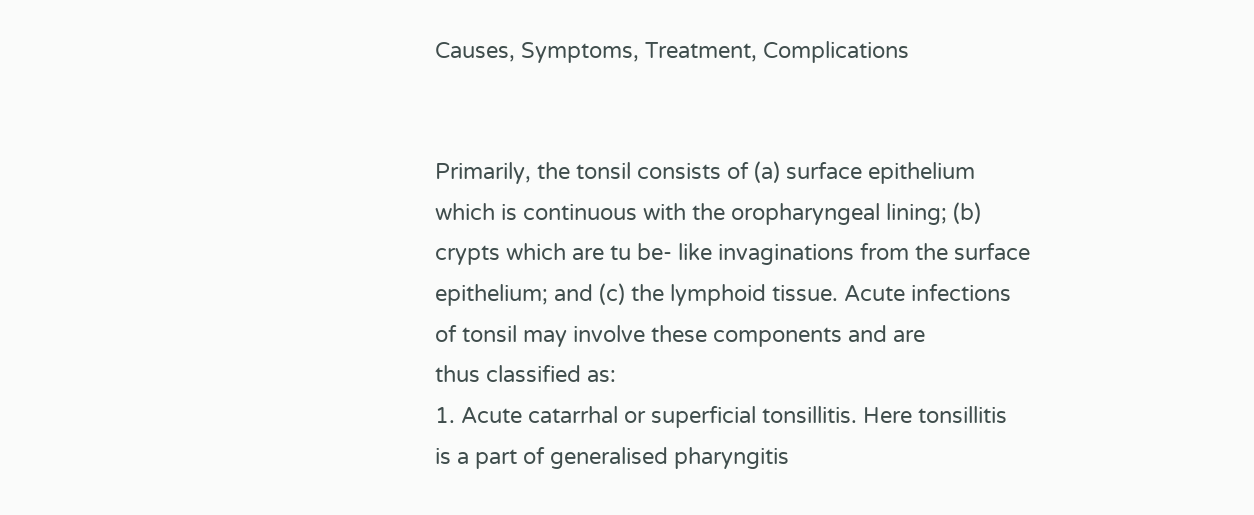Causes, Symptoms, Treatment, Complications


Primarily, the tonsil consists of (a) surface epithelium
which is continuous with the oropharyngeal lining; (b)
crypts which are tu be- like invaginations from the surface
epithelium; and (c) the lymphoid tissue. Acute infections
of tonsil may involve these components and are
thus classified as:
1. Acute catarrhal or superficial tonsillitis. Here tonsillitis
is a part of generalised pharyngitis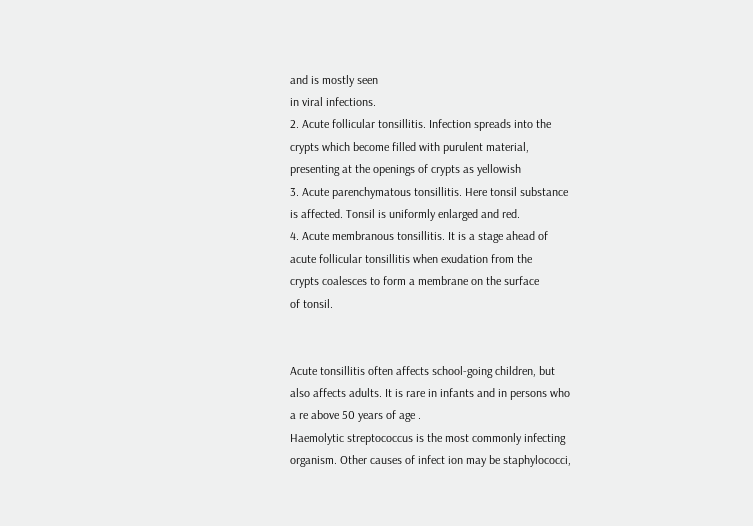and is mostly seen
in viral infections.
2. Acute follicular tonsillitis. Infection spreads into the
crypts which become filled with purulent material,
presenting at the openings of crypts as yellowish
3. Acute parenchymatous tonsillitis. Here tonsil substance
is affected. Tonsil is uniformly enlarged and red.
4. Acute membranous tonsillitis. It is a stage ahead of
acute follicular tonsillitis when exudation from the
crypts coalesces to form a membrane on the surface
of tonsil.


Acute tonsillitis often affects school-going children, but
also affects adults. It is rare in infants and in persons who
a re above 50 years of age .
Haemolytic streptococcus is the most commonly infecting
organism. Other causes of infect ion may be staphylococci,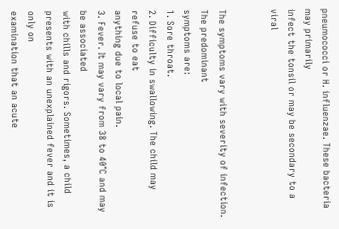pneumococci or H. influenzae. These bacteria may primarily
infect the tonsil or may be secondary to a viral


The symptoms vary with severity of infection. The predominant
symptoms are:
1. Sore throat.
2. Difficulty in swallowing. The child may refuse to eat
anything due to local pain.
3. Fever. It may vary from 38 to 40°C and may be associated
with chills and rigors. Sometimes, a child
presents with an unexplained fever and it is only on
examination that an acute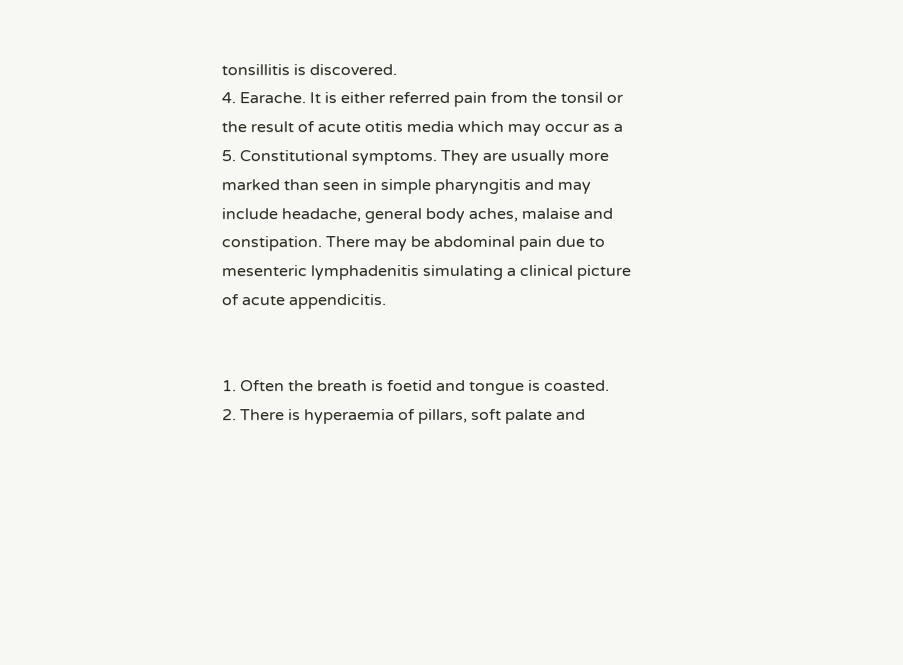tonsillitis is discovered.
4. Earache. It is either referred pain from the tonsil or
the result of acute otitis media which may occur as a
5. Constitutional symptoms. They are usually more
marked than seen in simple pharyngitis and may
include headache, general body aches, malaise and
constipation. There may be abdominal pain due to
mesenteric lymphadenitis simulating a clinical picture
of acute appendicitis.


1. Often the breath is foetid and tongue is coasted.
2. There is hyperaemia of pillars, soft palate and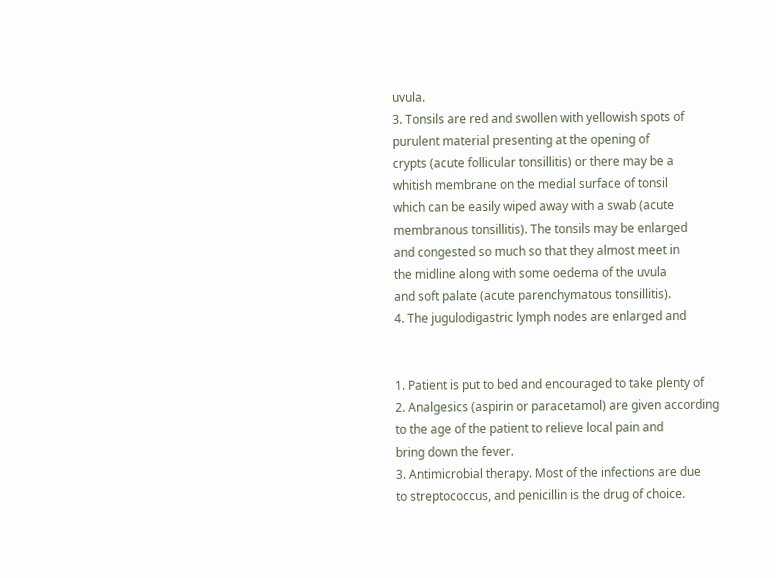uvula.
3. Tonsils are red and swollen with yellowish spots of
purulent material presenting at the opening of
crypts (acute follicular tonsillitis) or there may be a
whitish membrane on the medial surface of tonsil
which can be easily wiped away with a swab (acute
membranous tonsillitis). The tonsils may be enlarged
and congested so much so that they almost meet in
the midline along with some oedema of the uvula
and soft palate (acute parenchymatous tonsillitis).
4. The jugulodigastric lymph nodes are enlarged and


1. Patient is put to bed and encouraged to take plenty of
2. Analgesics (aspirin or paracetamol) are given according
to the age of the patient to relieve local pain and
bring down the fever.
3. Antimicrobial therapy. Most of the infections are due
to streptococcus, and penicillin is the drug of choice.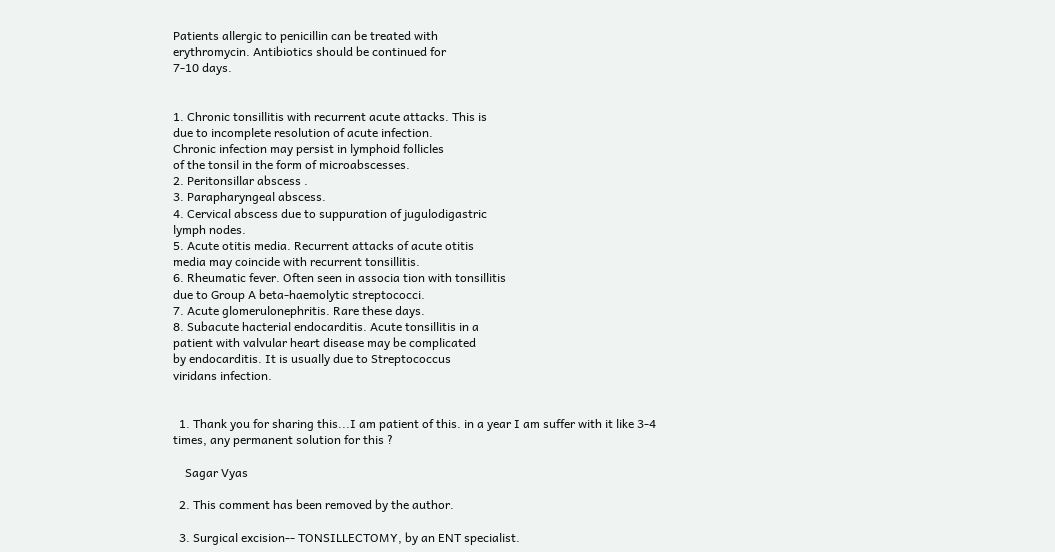Patients allergic to penicillin can be treated with
erythromycin. Antibiotics should be continued for
7-10 days.


1. Chronic tonsillitis with recurrent acute attacks. This is
due to incomplete resolution of acute infection.
Chronic infection may persist in lymphoid follicles
of the tonsil in the form of microabscesses.
2. Peritonsillar abscess .
3. Parapharyngeal abscess.
4. Cervical abscess due to suppuration of jugulodigastric
lymph nodes.
5. Acute otitis media. Recurrent attacks of acute otitis
media may coincide with recurrent tonsillitis.
6. Rheumatic fever. Often seen in associa tion with tonsillitis
due to Group A beta-haemolytic streptococci.
7. Acute glomerulonephritis. Rare these days.
8. Subacute hacterial endocarditis. Acute tonsillitis in a
patient with valvular heart disease may be complicated
by endocarditis. It is usually due to Streptococcus
viridans infection.


  1. Thank you for sharing this...I am patient of this. in a year I am suffer with it like 3-4 times, any permanent solution for this ?

    Sagar Vyas

  2. This comment has been removed by the author.

  3. Surgical excision-- TONSILLECTOMY, by an ENT specialist.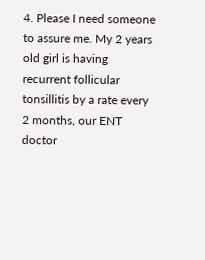4. Please I need someone to assure me. My 2 years old girl is having recurrent follicular tonsillitis by a rate every 2 months, our ENT doctor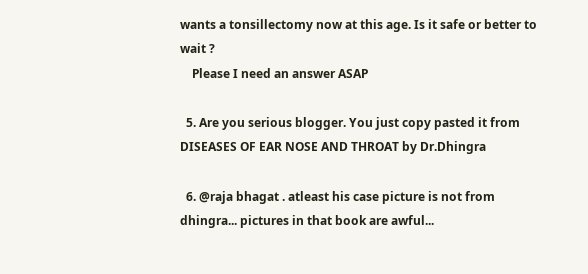wants a tonsillectomy now at this age. Is it safe or better to wait ?
    Please I need an answer ASAP

  5. Are you serious blogger. You just copy pasted it from DISEASES OF EAR NOSE AND THROAT by Dr.Dhingra

  6. @raja bhagat . atleast his case picture is not from dhingra... pictures in that book are awful...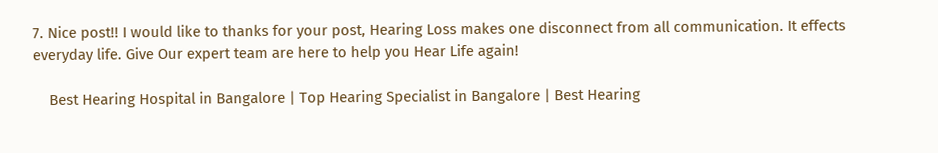7. Nice post!! I would like to thanks for your post, Hearing Loss makes one disconnect from all communication. It effects everyday life. Give Our expert team are here to help you Hear Life again!

    Best Hearing Hospital in Bangalore | Top Hearing Specialist in Bangalore | Best Hearing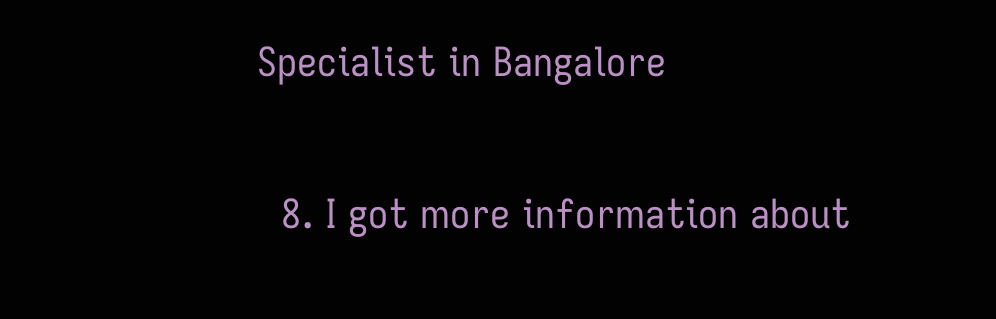Specialist in Bangalore

  8. I got more information about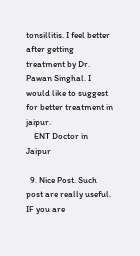tonsillitis. I feel better after getting treatment by Dr. Pawan Singhal. I would like to suggest for better treatment in jaipur.
    ENT Doctor in Jaipur

  9. Nice Post. Such post are really useful. IF you are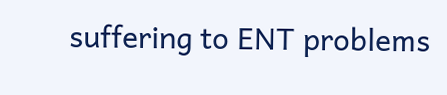suffering to ENT problems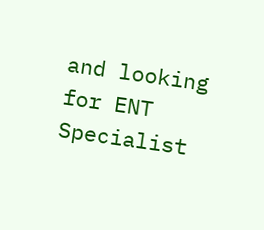and looking for ENT Specialist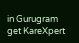in Gurugram get KareXpert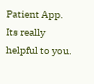Patient App. Its really helpful to you.